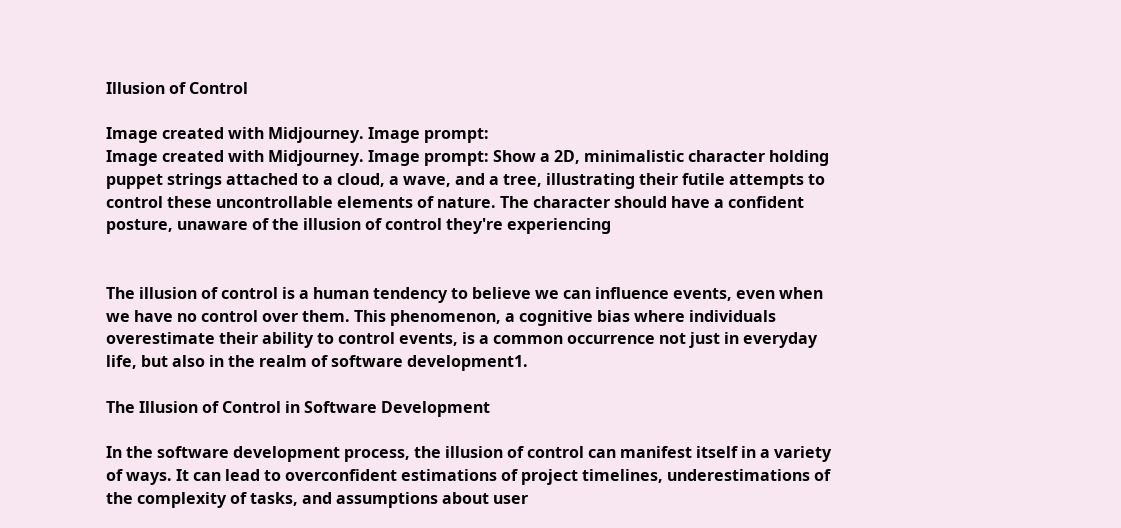Illusion of Control

Image created with Midjourney. Image prompt:
Image created with Midjourney. Image prompt: Show a 2D, minimalistic character holding puppet strings attached to a cloud, a wave, and a tree, illustrating their futile attempts to control these uncontrollable elements of nature. The character should have a confident posture, unaware of the illusion of control they're experiencing


The illusion of control is a human tendency to believe we can influence events, even when we have no control over them. This phenomenon, a cognitive bias where individuals overestimate their ability to control events, is a common occurrence not just in everyday life, but also in the realm of software development1.

The Illusion of Control in Software Development

In the software development process, the illusion of control can manifest itself in a variety of ways. It can lead to overconfident estimations of project timelines, underestimations of the complexity of tasks, and assumptions about user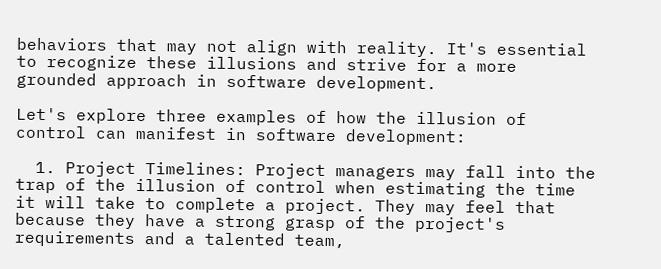behaviors that may not align with reality. It's essential to recognize these illusions and strive for a more grounded approach in software development.

Let's explore three examples of how the illusion of control can manifest in software development:

  1. Project Timelines: Project managers may fall into the trap of the illusion of control when estimating the time it will take to complete a project. They may feel that because they have a strong grasp of the project's requirements and a talented team,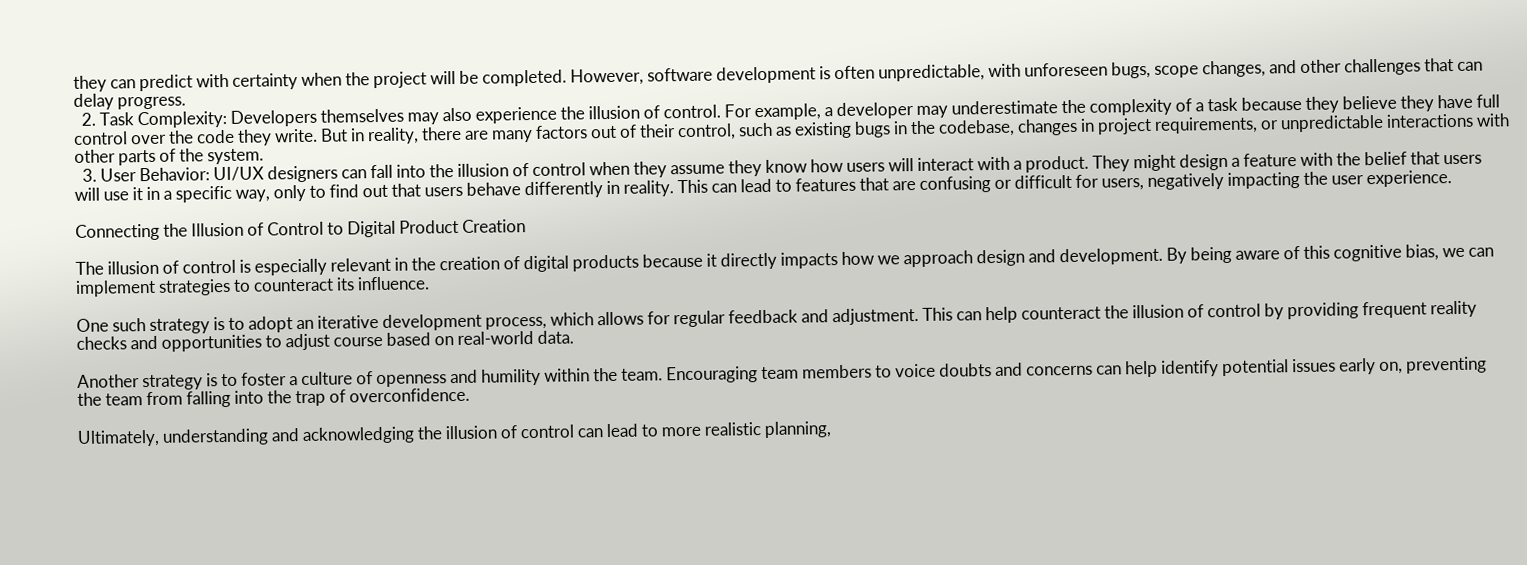they can predict with certainty when the project will be completed. However, software development is often unpredictable, with unforeseen bugs, scope changes, and other challenges that can delay progress.
  2. Task Complexity: Developers themselves may also experience the illusion of control. For example, a developer may underestimate the complexity of a task because they believe they have full control over the code they write. But in reality, there are many factors out of their control, such as existing bugs in the codebase, changes in project requirements, or unpredictable interactions with other parts of the system.
  3. User Behavior: UI/UX designers can fall into the illusion of control when they assume they know how users will interact with a product. They might design a feature with the belief that users will use it in a specific way, only to find out that users behave differently in reality. This can lead to features that are confusing or difficult for users, negatively impacting the user experience.

Connecting the Illusion of Control to Digital Product Creation

The illusion of control is especially relevant in the creation of digital products because it directly impacts how we approach design and development. By being aware of this cognitive bias, we can implement strategies to counteract its influence.

One such strategy is to adopt an iterative development process, which allows for regular feedback and adjustment. This can help counteract the illusion of control by providing frequent reality checks and opportunities to adjust course based on real-world data.

Another strategy is to foster a culture of openness and humility within the team. Encouraging team members to voice doubts and concerns can help identify potential issues early on, preventing the team from falling into the trap of overconfidence.

Ultimately, understanding and acknowledging the illusion of control can lead to more realistic planning,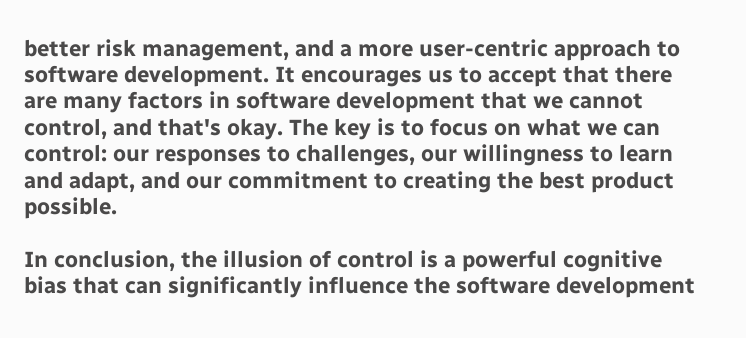better risk management, and a more user-centric approach to software development. It encourages us to accept that there are many factors in software development that we cannot control, and that's okay. The key is to focus on what we can control: our responses to challenges, our willingness to learn and adapt, and our commitment to creating the best product possible.

In conclusion, the illusion of control is a powerful cognitive bias that can significantly influence the software development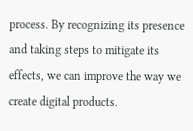process. By recognizing its presence and taking steps to mitigate its effects, we can improve the way we create digital products.